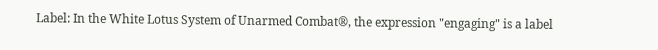Label: In the White Lotus System of Unarmed Combat®, the expression "engaging" is a label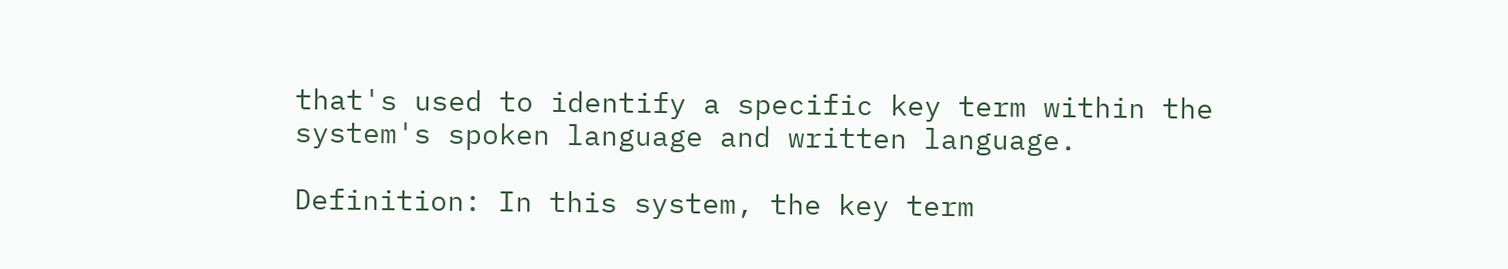that's used to identify a specific key term within the system's spoken language and written language.

Definition: In this system, the key term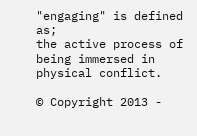"engaging" is defined as;
the active process of being immersed in physical conflict.

© Copyright 2013 -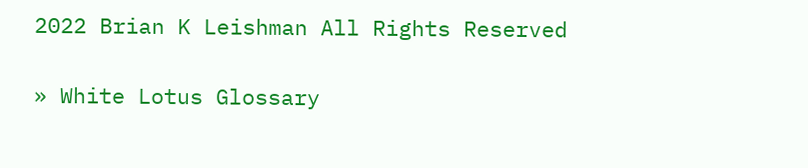2022 Brian K Leishman All Rights Reserved

» White Lotus Glossary